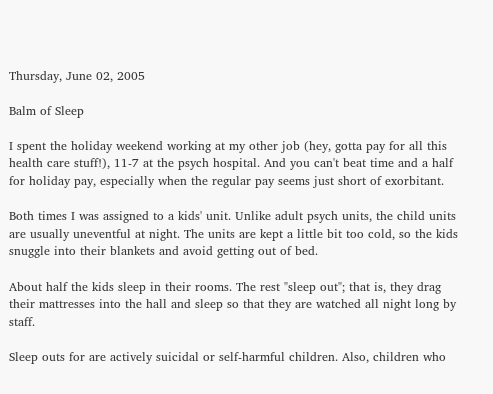Thursday, June 02, 2005

Balm of Sleep

I spent the holiday weekend working at my other job (hey, gotta pay for all this health care stuff!), 11-7 at the psych hospital. And you can't beat time and a half for holiday pay, especially when the regular pay seems just short of exorbitant.

Both times I was assigned to a kids' unit. Unlike adult psych units, the child units are usually uneventful at night. The units are kept a little bit too cold, so the kids snuggle into their blankets and avoid getting out of bed.

About half the kids sleep in their rooms. The rest "sleep out"; that is, they drag their mattresses into the hall and sleep so that they are watched all night long by staff.

Sleep outs for are actively suicidal or self-harmful children. Also, children who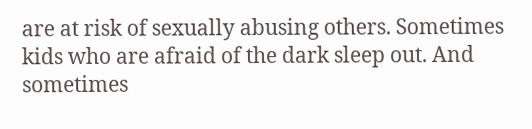are at risk of sexually abusing others. Sometimes kids who are afraid of the dark sleep out. And sometimes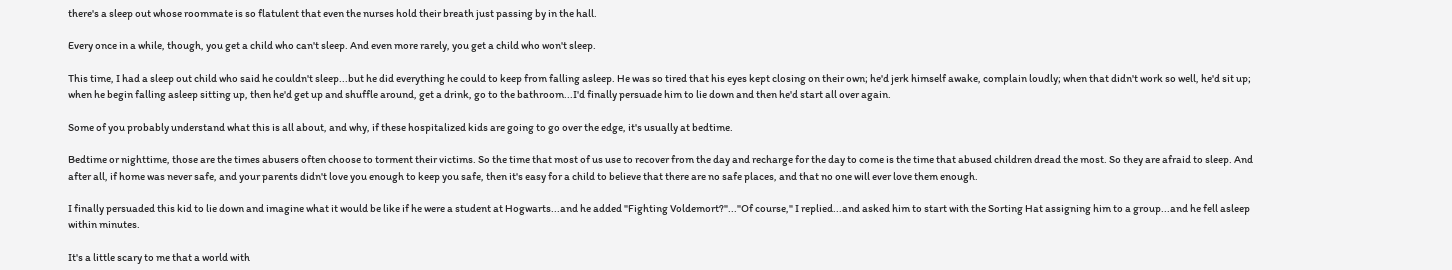there's a sleep out whose roommate is so flatulent that even the nurses hold their breath just passing by in the hall.

Every once in a while, though, you get a child who can't sleep. And even more rarely, you get a child who won't sleep.

This time, I had a sleep out child who said he couldn't sleep...but he did everything he could to keep from falling asleep. He was so tired that his eyes kept closing on their own; he'd jerk himself awake, complain loudly; when that didn't work so well, he'd sit up; when he begin falling asleep sitting up, then he'd get up and shuffle around, get a drink, go to the bathroom...I'd finally persuade him to lie down and then he'd start all over again.

Some of you probably understand what this is all about, and why, if these hospitalized kids are going to go over the edge, it's usually at bedtime.

Bedtime or nighttime, those are the times abusers often choose to torment their victims. So the time that most of us use to recover from the day and recharge for the day to come is the time that abused children dread the most. So they are afraid to sleep. And after all, if home was never safe, and your parents didn't love you enough to keep you safe, then it's easy for a child to believe that there are no safe places, and that no one will ever love them enough.

I finally persuaded this kid to lie down and imagine what it would be like if he were a student at Hogwarts...and he added "Fighting Voldemort?"..."Of course," I replied...and asked him to start with the Sorting Hat assigning him to a group...and he fell asleep within minutes.

It's a little scary to me that a world with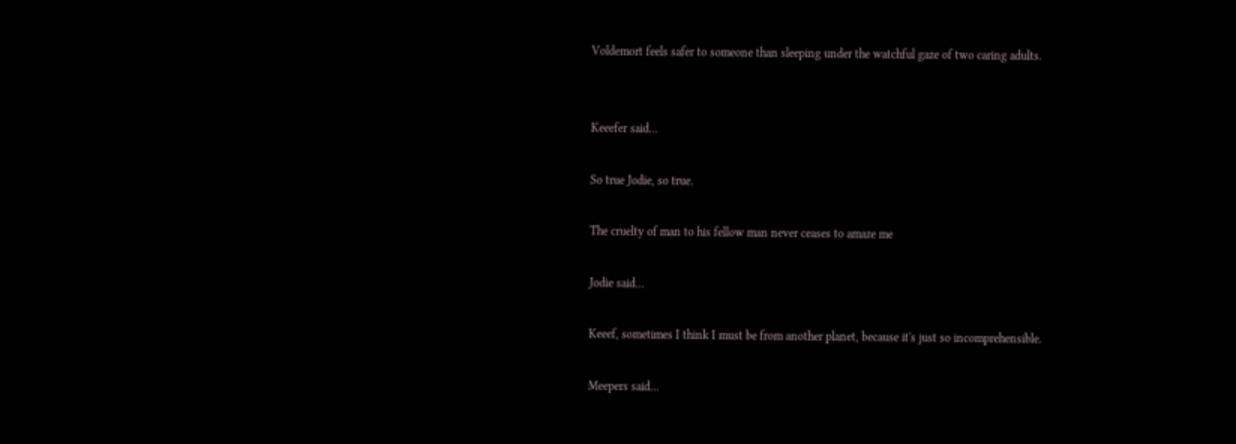Voldemort feels safer to someone than sleeping under the watchful gaze of two caring adults.


Keeefer said...

So true Jodie, so true.

The cruelty of man to his fellow man never ceases to amaze me

Jodie said...

Keeef, sometimes I think I must be from another planet, because it's just so incomprehensible.

Meepers said...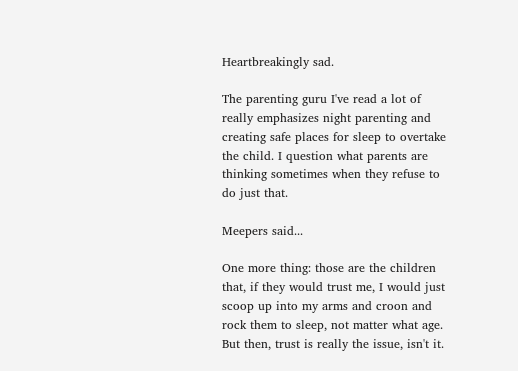Heartbreakingly sad.

The parenting guru I've read a lot of really emphasizes night parenting and creating safe places for sleep to overtake the child. I question what parents are thinking sometimes when they refuse to do just that.

Meepers said...

One more thing: those are the children that, if they would trust me, I would just scoop up into my arms and croon and rock them to sleep, not matter what age. But then, trust is really the issue, isn't it.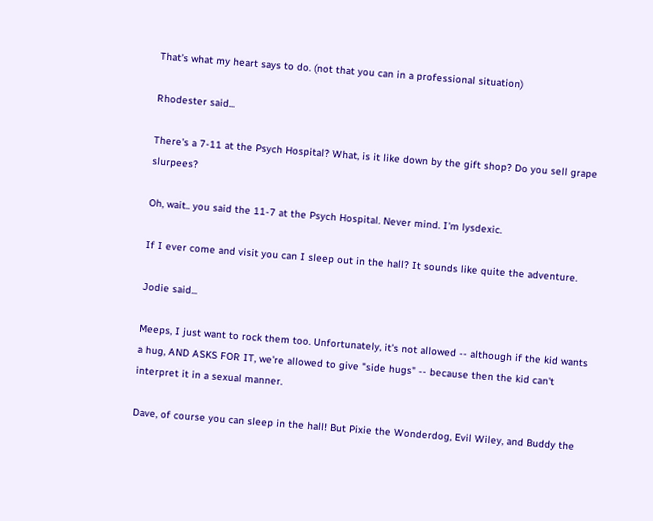That's what my heart says to do. (not that you can in a professional situation)

Rhodester said...

There's a 7-11 at the Psych Hospital? What, is it like down by the gift shop? Do you sell grape slurpees?

Oh, wait.. you said the 11-7 at the Psych Hospital. Never mind. I'm lysdexic.

If I ever come and visit you can I sleep out in the hall? It sounds like quite the adventure.

Jodie said...

Meeps, I just want to rock them too. Unfortunately, it's not allowed -- although if the kid wants a hug, AND ASKS FOR IT, we're allowed to give "side hugs" -- because then the kid can't interpret it in a sexual manner.

Dave, of course you can sleep in the hall! But Pixie the Wonderdog, Evil Wiley, and Buddy the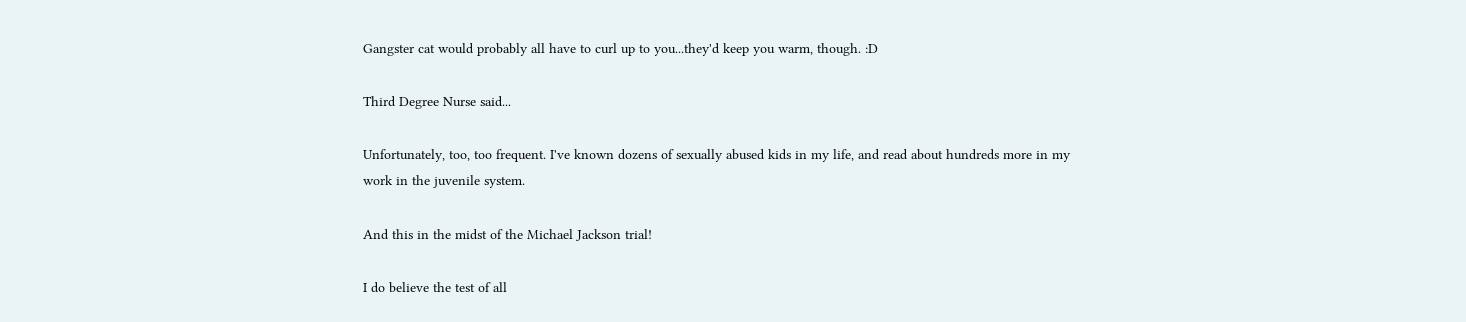Gangster cat would probably all have to curl up to you...they'd keep you warm, though. :D

Third Degree Nurse said...

Unfortunately, too, too frequent. I've known dozens of sexually abused kids in my life, and read about hundreds more in my work in the juvenile system.

And this in the midst of the Michael Jackson trial!

I do believe the test of all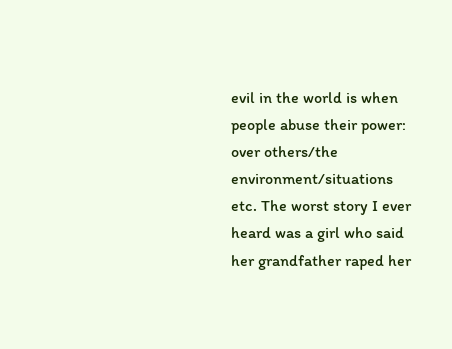evil in the world is when people abuse their power: over others/the environment/situations etc. The worst story I ever heard was a girl who said her grandfather raped her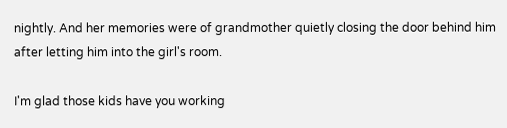nightly. And her memories were of grandmother quietly closing the door behind him after letting him into the girl's room.

I'm glad those kids have you working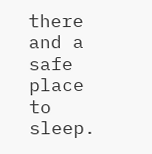there and a safe place to sleep.